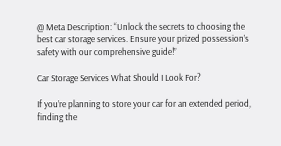@ Meta Description: “Unlock the secrets to choosing the best car storage services. Ensure your prized possession’s safety with our comprehensive guide!”

Car Storage Services What Should I Look For?

If you’re planning to store your car for an extended period, finding the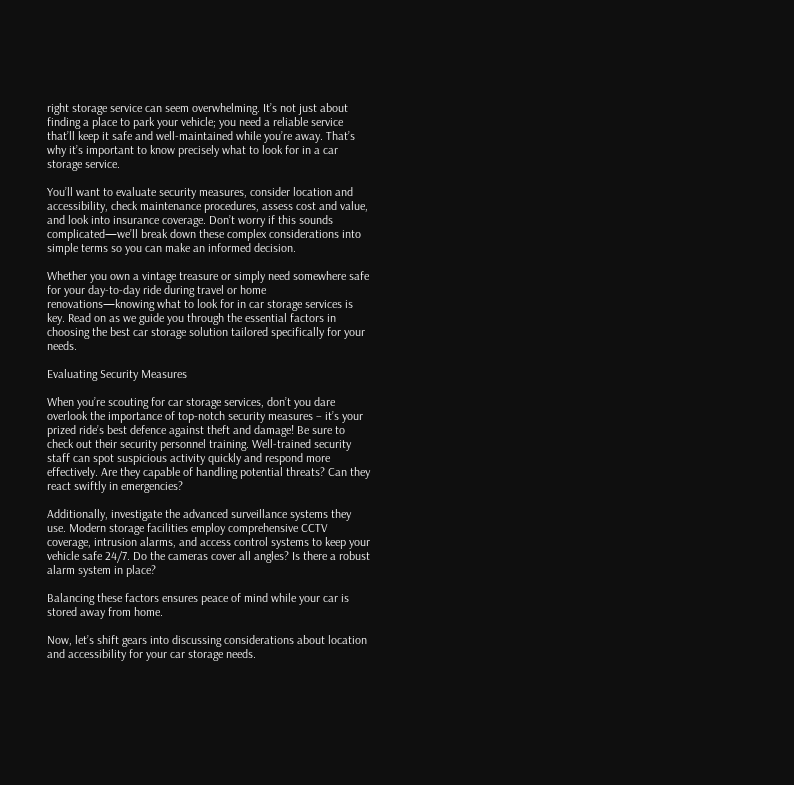right storage service can seem overwhelming. It’s not just about finding a place to park your vehicle; you need a reliable service that’ll keep it safe and well-maintained while you’re away. That’s why it’s important to know precisely what to look for in a car storage service.

You’ll want to evaluate security measures, consider location and accessibility, check maintenance procedures, assess cost and value, and look into insurance coverage. Don’t worry if this sounds complicated—we’ll break down these complex considerations into simple terms so you can make an informed decision.

Whether you own a vintage treasure or simply need somewhere safe for your day-to-day ride during travel or home renovations—knowing what to look for in car storage services is key. Read on as we guide you through the essential factors in choosing the best car storage solution tailored specifically for your needs.

Evaluating Security Measures

When you’re scouting for car storage services, don’t you dare overlook the importance of top-notch security measures – it’s your prized ride’s best defence against theft and damage! Be sure to check out their security personnel training. Well-trained security staff can spot suspicious activity quickly and respond more effectively. Are they capable of handling potential threats? Can they react swiftly in emergencies?

Additionally, investigate the advanced surveillance systems they use. Modern storage facilities employ comprehensive CCTV coverage, intrusion alarms, and access control systems to keep your vehicle safe 24/7. Do the cameras cover all angles? Is there a robust alarm system in place?

Balancing these factors ensures peace of mind while your car is stored away from home.

Now, let’s shift gears into discussing considerations about location and accessibility for your car storage needs.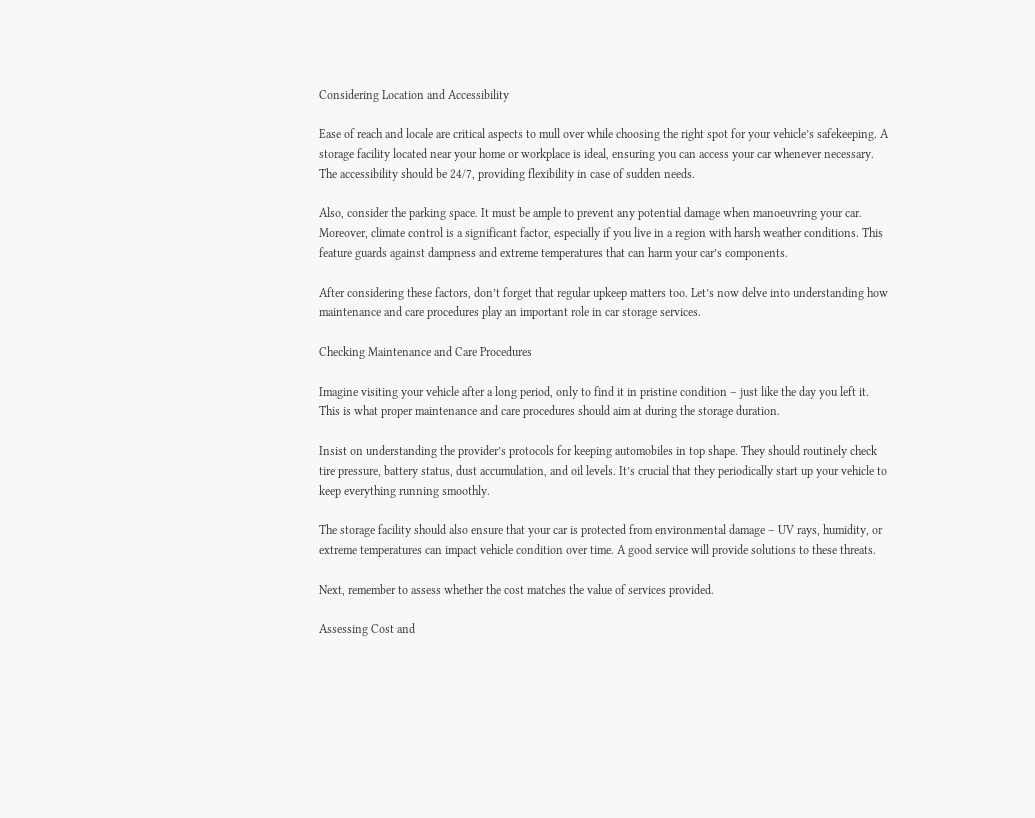Considering Location and Accessibility

Ease of reach and locale are critical aspects to mull over while choosing the right spot for your vehicle’s safekeeping. A storage facility located near your home or workplace is ideal, ensuring you can access your car whenever necessary. The accessibility should be 24/7, providing flexibility in case of sudden needs.

Also, consider the parking space. It must be ample to prevent any potential damage when manoeuvring your car. Moreover, climate control is a significant factor, especially if you live in a region with harsh weather conditions. This feature guards against dampness and extreme temperatures that can harm your car’s components.

After considering these factors, don’t forget that regular upkeep matters too. Let’s now delve into understanding how maintenance and care procedures play an important role in car storage services.

Checking Maintenance and Care Procedures

Imagine visiting your vehicle after a long period, only to find it in pristine condition – just like the day you left it. This is what proper maintenance and care procedures should aim at during the storage duration.

Insist on understanding the provider’s protocols for keeping automobiles in top shape. They should routinely check tire pressure, battery status, dust accumulation, and oil levels. It’s crucial that they periodically start up your vehicle to keep everything running smoothly.

The storage facility should also ensure that your car is protected from environmental damage – UV rays, humidity, or extreme temperatures can impact vehicle condition over time. A good service will provide solutions to these threats.

Next, remember to assess whether the cost matches the value of services provided.

Assessing Cost and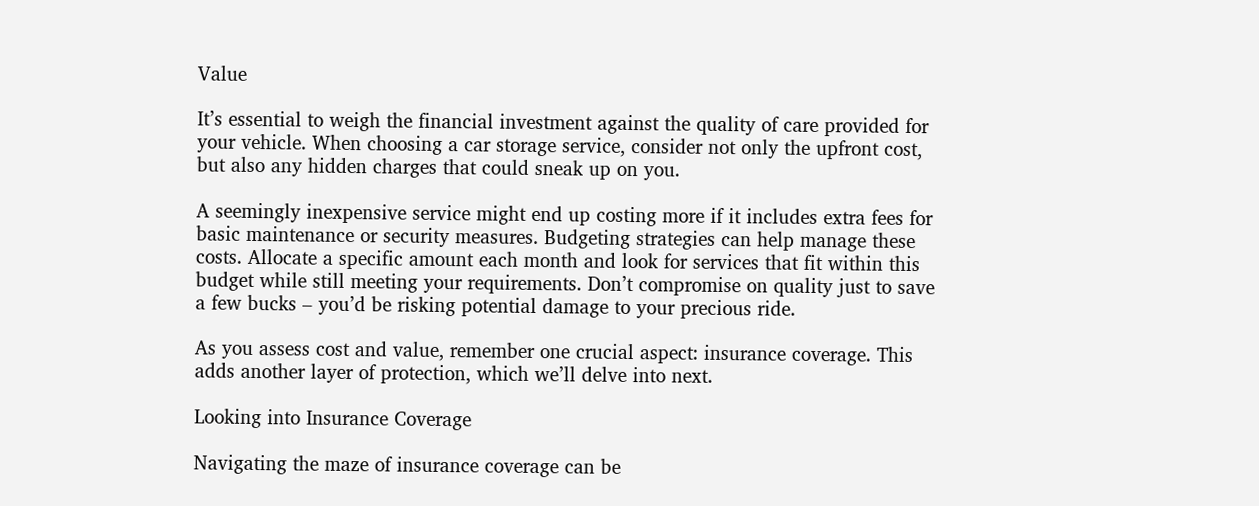Value

It’s essential to weigh the financial investment against the quality of care provided for your vehicle. When choosing a car storage service, consider not only the upfront cost, but also any hidden charges that could sneak up on you.

A seemingly inexpensive service might end up costing more if it includes extra fees for basic maintenance or security measures. Budgeting strategies can help manage these costs. Allocate a specific amount each month and look for services that fit within this budget while still meeting your requirements. Don’t compromise on quality just to save a few bucks – you’d be risking potential damage to your precious ride.

As you assess cost and value, remember one crucial aspect: insurance coverage. This adds another layer of protection, which we’ll delve into next.

Looking into Insurance Coverage

Navigating the maze of insurance coverage can be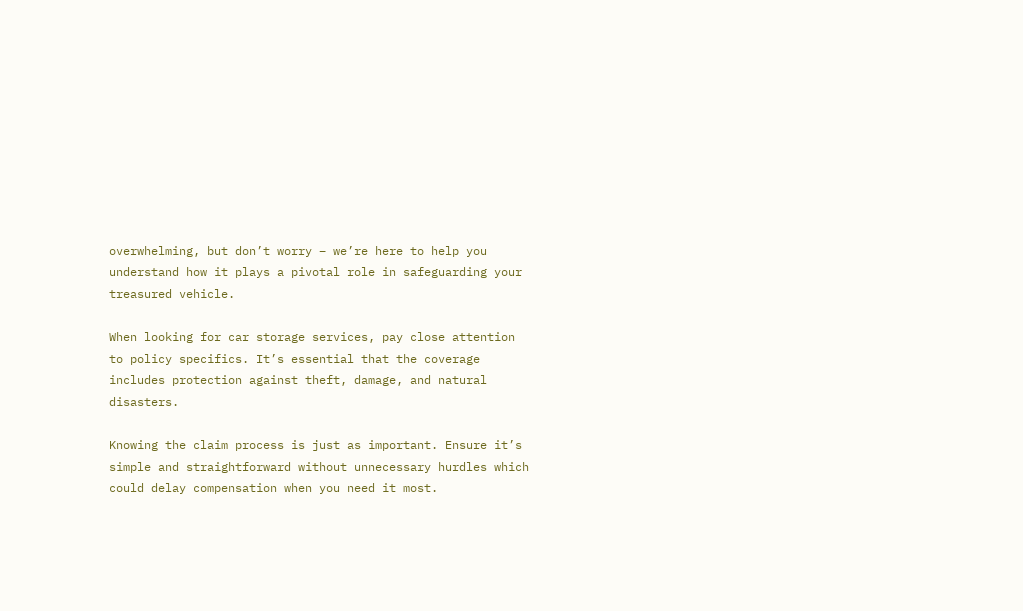overwhelming, but don’t worry – we’re here to help you understand how it plays a pivotal role in safeguarding your treasured vehicle.

When looking for car storage services, pay close attention to policy specifics. It’s essential that the coverage includes protection against theft, damage, and natural disasters.

Knowing the claim process is just as important. Ensure it’s simple and straightforward without unnecessary hurdles which could delay compensation when you need it most.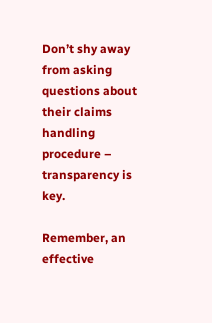Don’t shy away from asking questions about their claims handling procedure – transparency is key.

Remember, an effective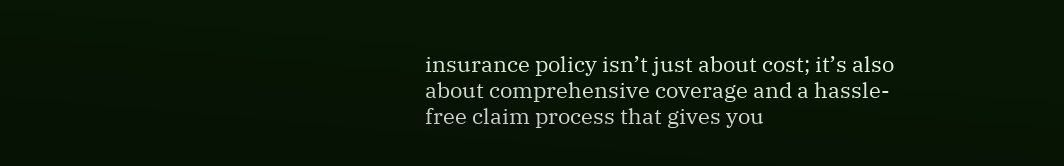insurance policy isn’t just about cost; it’s also about comprehensive coverage and a hassle-free claim process that gives you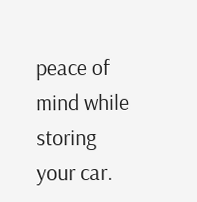peace of mind while storing your car.